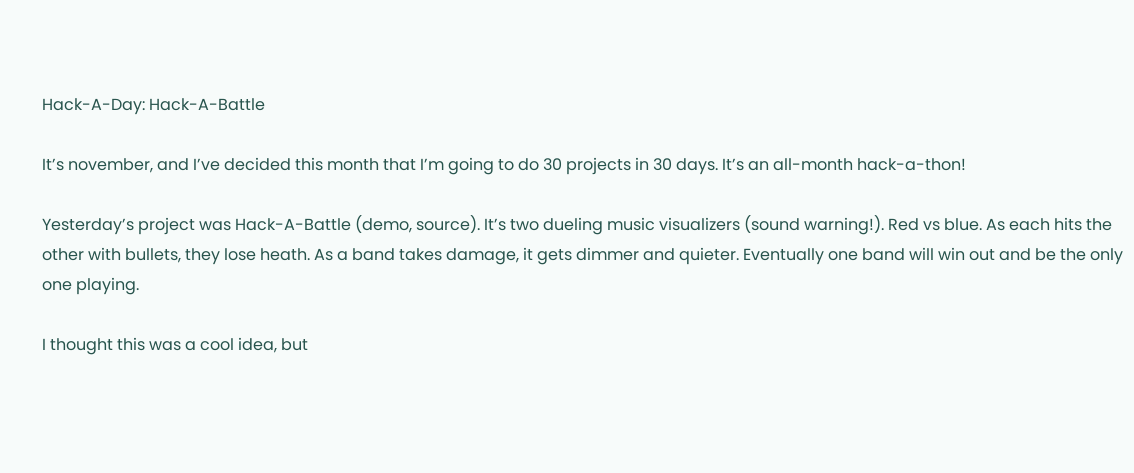Hack-A-Day: Hack-A-Battle

It’s november, and I’ve decided this month that I’m going to do 30 projects in 30 days. It’s an all-month hack-a-thon!

Yesterday’s project was Hack-A-Battle (demo, source). It’s two dueling music visualizers (sound warning!). Red vs blue. As each hits the other with bullets, they lose heath. As a band takes damage, it gets dimmer and quieter. Eventually one band will win out and be the only one playing.

I thought this was a cool idea, but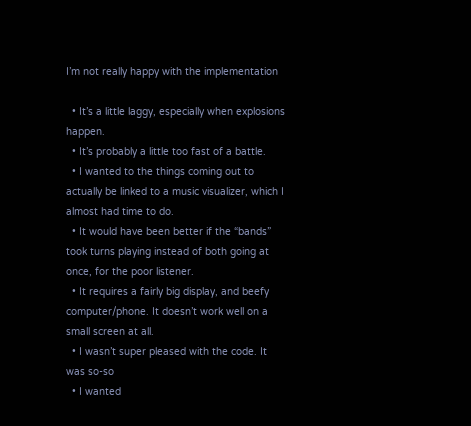I’m not really happy with the implementation

  • It’s a little laggy, especially when explosions happen.
  • It’s probably a little too fast of a battle.
  • I wanted to the things coming out to actually be linked to a music visualizer, which I almost had time to do.
  • It would have been better if the “bands” took turns playing instead of both going at once, for the poor listener.
  • It requires a fairly big display, and beefy computer/phone. It doesn’t work well on a small screen at all.
  • I wasn’t super pleased with the code. It was so-so
  • I wanted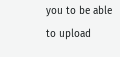you to be able to upload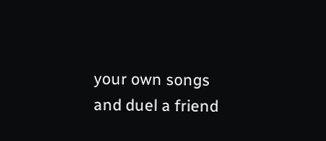your own songs and duel a friend